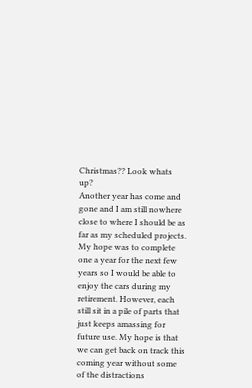Christmas?? Look whats up?
Another year has come and gone and I am still nowhere close to where I should be as far as my scheduled projects. My hope was to complete one a year for the next few years so I would be able to enjoy the cars during my retirement. However, each still sit in a pile of parts that just keeps amassing for future use. My hope is that we can get back on track this coming year without some of the distractions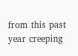from this past year creeping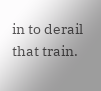in to derail that train.